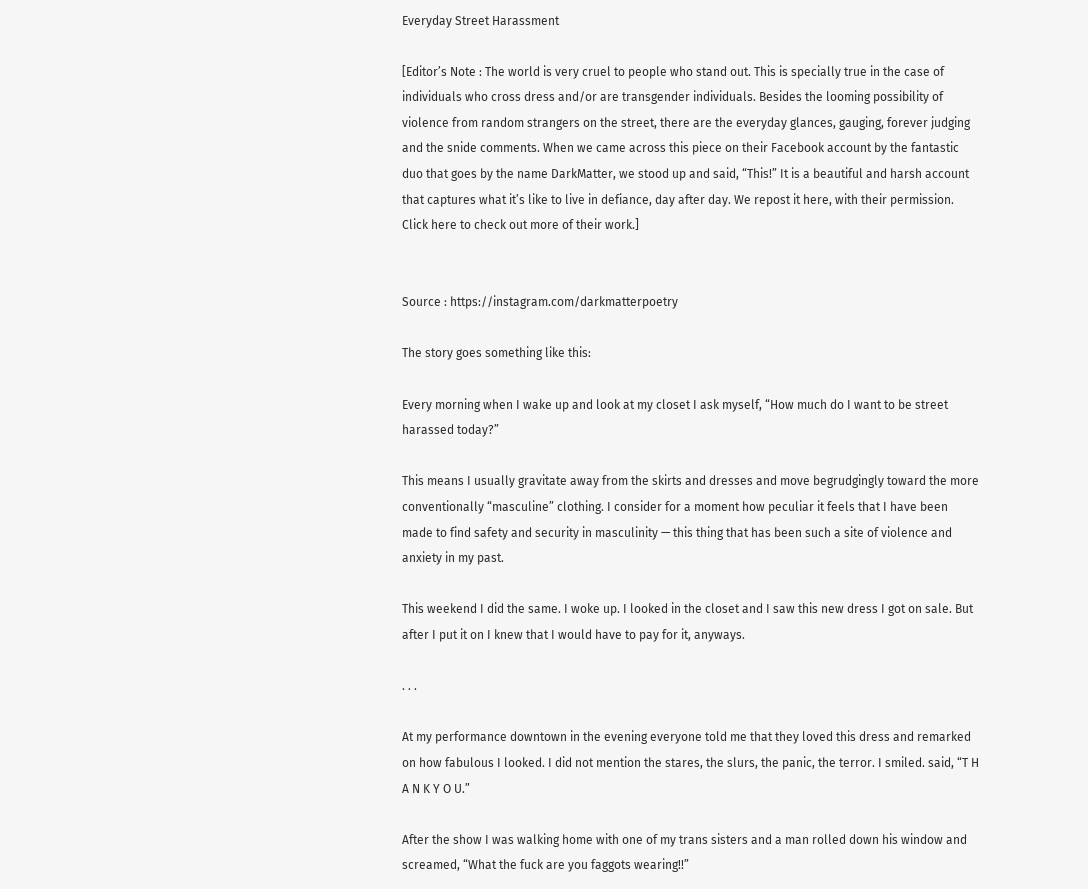Everyday Street Harassment

[Editor’s Note : The world is very cruel to people who stand out. This is specially true in the case of individuals who cross dress and/or are transgender individuals. Besides the looming possibility of violence from random strangers on the street, there are the everyday glances, gauging, forever judging and the snide comments. When we came across this piece on their Facebook account by the fantastic duo that goes by the name DarkMatter, we stood up and said, “This!” It is a beautiful and harsh account that captures what it’s like to live in defiance, day after day. We repost it here, with their permission. Click here to check out more of their work.]


Source : https://instagram.com/darkmatterpoetry

The story goes something like this:

Every morning when I wake up and look at my closet I ask myself, “How much do I want to be street harassed today?”

This means I usually gravitate away from the skirts and dresses and move begrudgingly toward the more conventionally “masculine” clothing. I consider for a moment how peculiar it feels that I have been made to find safety and security in masculinity — this thing that has been such a site of violence and anxiety in my past.

This weekend I did the same. I woke up. I looked in the closet and I saw this new dress I got on sale. But after I put it on I knew that I would have to pay for it, anyways.

. . .

At my performance downtown in the evening everyone told me that they loved this dress and remarked on how fabulous I looked. I did not mention the stares, the slurs, the panic, the terror. I smiled. said, “T H A N K Y O U.”

After the show I was walking home with one of my trans sisters and a man rolled down his window and screamed, “What the fuck are you faggots wearing!!”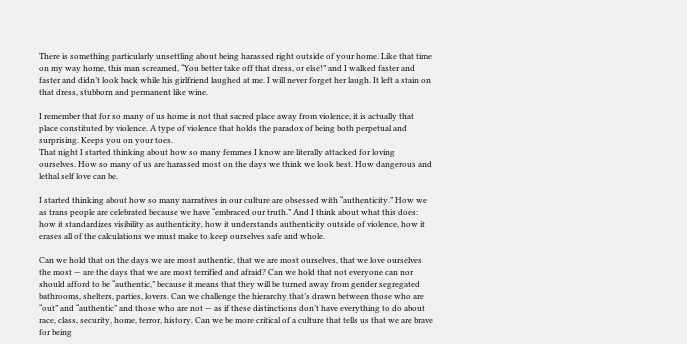There is something particularly unsettling about being harassed right outside of your home. Like that time on my way home, this man screamed, “You better take off that dress, or else!” and I walked faster and faster and didn’t look back while his girlfriend laughed at me. I will never forget her laugh. It left a stain on that dress, stubborn and permanent like wine.

I remember that for so many of us home is not that sacred place away from violence, it is actually that place constituted by violence. A type of violence that holds the paradox of being both perpetual and surprising. Keeps you on your toes.
That night I started thinking about how so many femmes I know are literally attacked for loving ourselves. How so many of us are harassed most on the days we think we look best. How dangerous and lethal self love can be.

I started thinking about how so many narratives in our culture are obsessed with “authenticity.” How we as trans people are celebrated because we have “embraced our truth.” And I think about what this does: how it standardizes visibility as authenticity, how it understands authenticity outside of violence, how it erases all of the calculations we must make to keep ourselves safe and whole.

Can we hold that on the days we are most authentic, that we are most ourselves, that we love ourselves the most — are the days that we are most terrified and afraid? Can we hold that not everyone can nor should afford to be “authentic,” because it means that they will be turned away from gender segregated bathrooms, shelters, parties, lovers. Can we challenge the hierarchy that’s drawn between those who are “out” and “authentic” and those who are not — as if these distinctions don’t have everything to do about race, class, security, home, terror, history. Can we be more critical of a culture that tells us that we are brave for being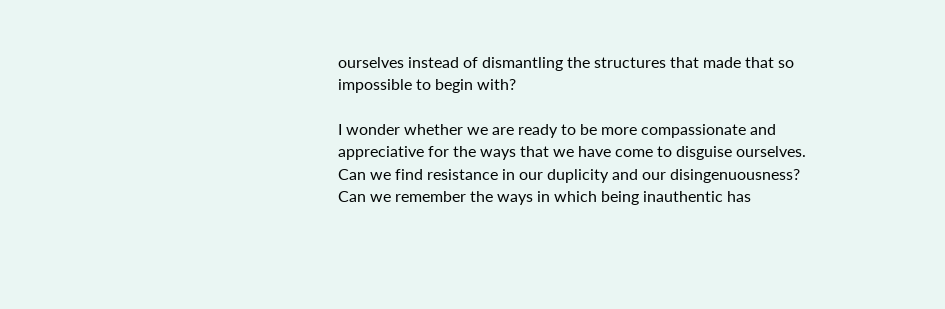ourselves instead of dismantling the structures that made that so impossible to begin with?

I wonder whether we are ready to be more compassionate and appreciative for the ways that we have come to disguise ourselves. Can we find resistance in our duplicity and our disingenuousness? Can we remember the ways in which being inauthentic has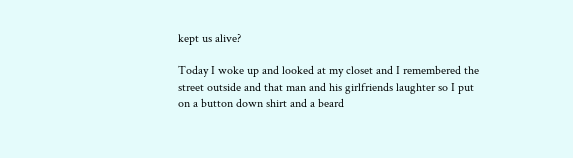kept us alive?

Today I woke up and looked at my closet and I remembered the street outside and that man and his girlfriends laughter so I put on a button down shirt and a beard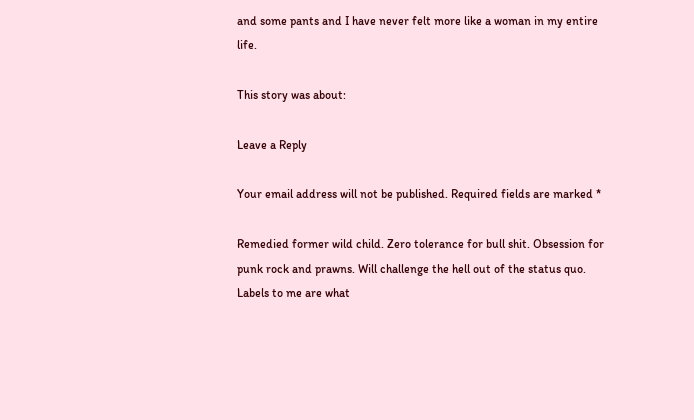and some pants and I have never felt more like a woman in my entire life.

This story was about:

Leave a Reply

Your email address will not be published. Required fields are marked *

Remedied former wild child. Zero tolerance for bull shit. Obsession for punk rock and prawns. Will challenge the hell out of the status quo. Labels to me are what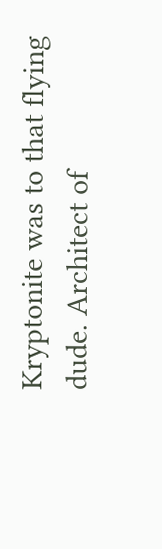Kryptonite was to that flying dude. Architect of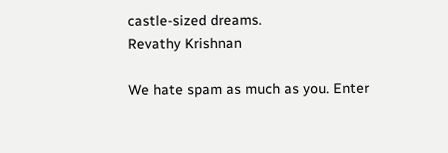castle-sized dreams.
Revathy Krishnan

We hate spam as much as you. Enter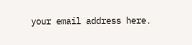your email address here.